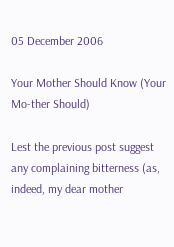05 December 2006

Your Mother Should Know (Your Mo-ther Should)

Lest the previous post suggest any complaining bitterness (as, indeed, my dear mother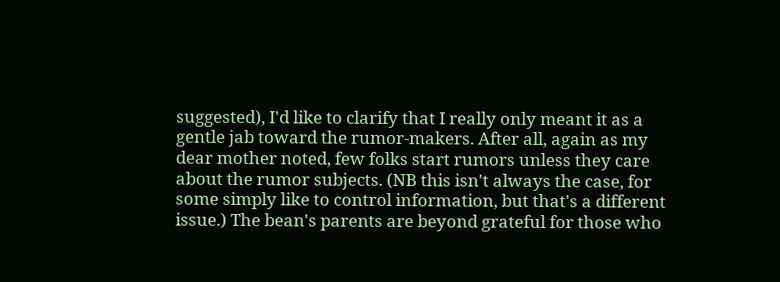suggested), I'd like to clarify that I really only meant it as a gentle jab toward the rumor-makers. After all, again as my dear mother noted, few folks start rumors unless they care about the rumor subjects. (NB this isn't always the case, for some simply like to control information, but that's a different issue.) The bean's parents are beyond grateful for those who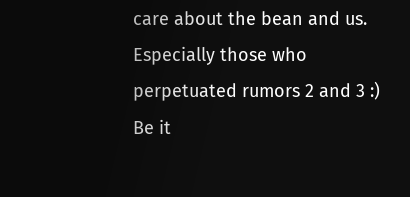care about the bean and us. Especially those who perpetuated rumors 2 and 3 :) Be it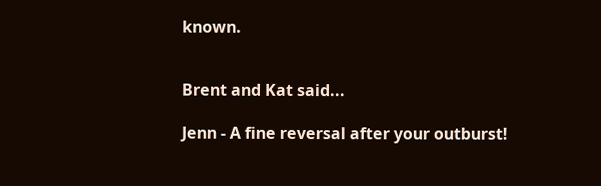known.


Brent and Kat said...

Jenn - A fine reversal after your outburst!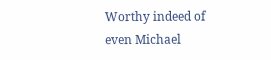Worthy indeed of even Michael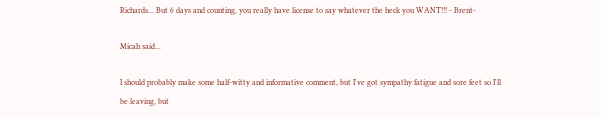Richards... But 6 days and counting, you really have license to say whatever the heck you WANT!!! - Brent-

Micah said...

I should probably make some half-witty and informative comment, but I've got sympathy fatigue and sore feet so I'll be leaving, but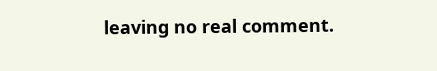leaving no real comment.